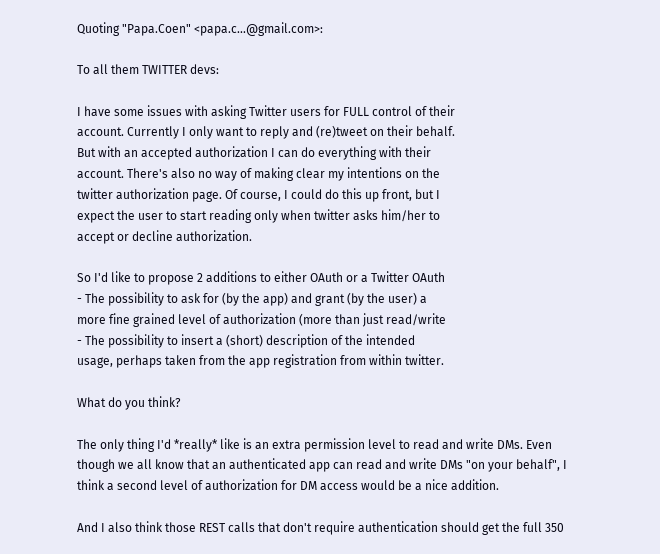Quoting "Papa.Coen" <papa.c...@gmail.com>:

To all them TWITTER devs:

I have some issues with asking Twitter users for FULL control of their
account. Currently I only want to reply and (re)tweet on their behalf.
But with an accepted authorization I can do everything with their
account. There's also no way of making clear my intentions on the
twitter authorization page. Of course, I could do this up front, but I
expect the user to start reading only when twitter asks him/her to
accept or decline authorization.

So I'd like to propose 2 additions to either OAuth or a Twitter OAuth
- The possibility to ask for (by the app) and grant (by the user) a
more fine grained level of authorization (more than just read/write
- The possibility to insert a (short) description of the intended
usage, perhaps taken from the app registration from within twitter.

What do you think?

The only thing I'd *really* like is an extra permission level to read and write DMs. Even though we all know that an authenticated app can read and write DMs "on your behalf", I think a second level of authorization for DM access would be a nice addition.

And I also think those REST calls that don't require authentication should get the full 350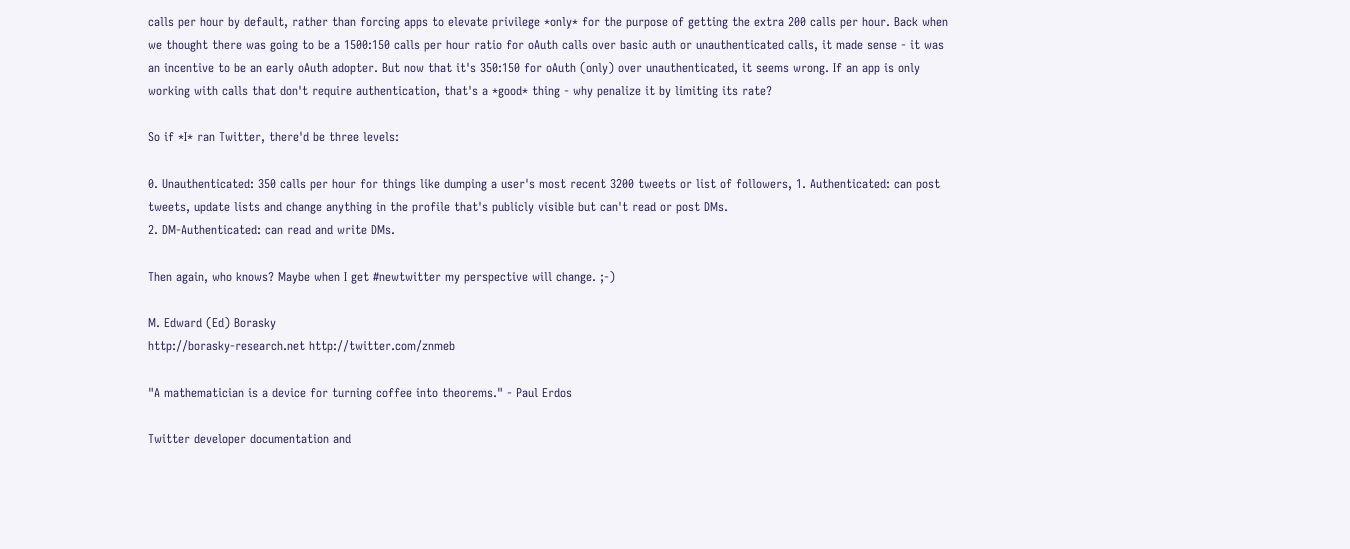calls per hour by default, rather than forcing apps to elevate privilege *only* for the purpose of getting the extra 200 calls per hour. Back when we thought there was going to be a 1500:150 calls per hour ratio for oAuth calls over basic auth or unauthenticated calls, it made sense - it was an incentive to be an early oAuth adopter. But now that it's 350:150 for oAuth (only) over unauthenticated, it seems wrong. If an app is only working with calls that don't require authentication, that's a *good* thing - why penalize it by limiting its rate?

So if *I* ran Twitter, there'd be three levels:

0. Unauthenticated: 350 calls per hour for things like dumping a user's most recent 3200 tweets or list of followers, 1. Authenticated: can post tweets, update lists and change anything in the profile that's publicly visible but can't read or post DMs.
2. DM-Authenticated: can read and write DMs.

Then again, who knows? Maybe when I get #newtwitter my perspective will change. ;-)

M. Edward (Ed) Borasky
http://borasky-research.net http://twitter.com/znmeb

"A mathematician is a device for turning coffee into theorems." - Paul Erdos

Twitter developer documentation and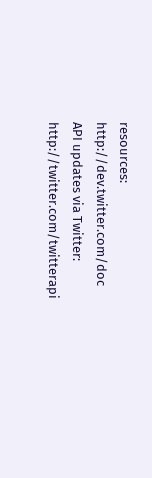resources: http://dev.twitter.com/doc
API updates via Twitter: http://twitter.com/twitterapi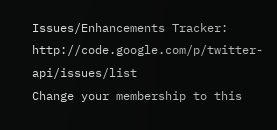Issues/Enhancements Tracker: http://code.google.com/p/twitter-api/issues/list
Change your membership to this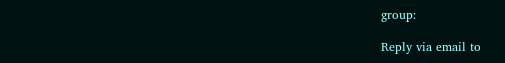group:

Reply via email to